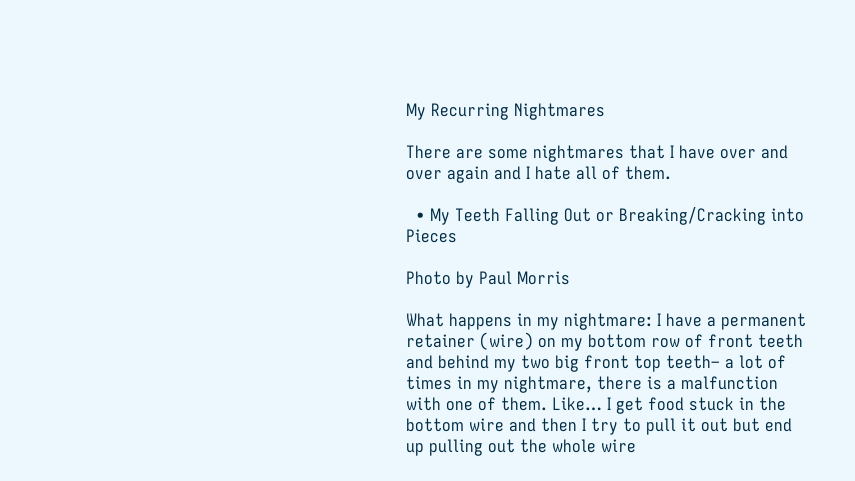My Recurring Nightmares

There are some nightmares that I have over and over again and I hate all of them.

  • My Teeth Falling Out or Breaking/Cracking into Pieces

Photo by Paul Morris

What happens in my nightmare: I have a permanent retainer (wire) on my bottom row of front teeth and behind my two big front top teeth– a lot of times in my nightmare, there is a malfunction with one of them. Like… I get food stuck in the bottom wire and then I try to pull it out but end up pulling out the whole wire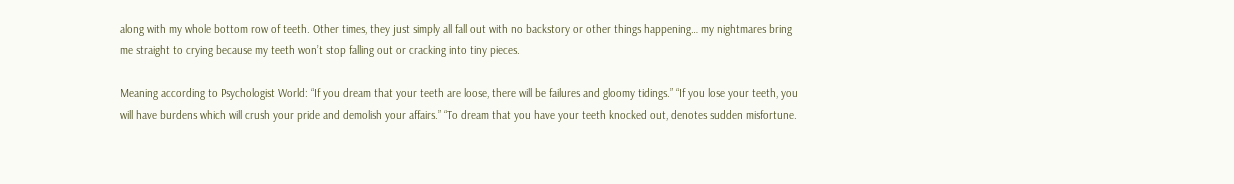along with my whole bottom row of teeth. Other times, they just simply all fall out with no backstory or other things happening… my nightmares bring me straight to crying because my teeth won’t stop falling out or cracking into tiny pieces.

Meaning according to Psychologist World: “If you dream that your teeth are loose, there will be failures and gloomy tidings.” “If you lose your teeth, you will have burdens which will crush your pride and demolish your affairs.” “To dream that you have your teeth knocked out, denotes sudden misfortune.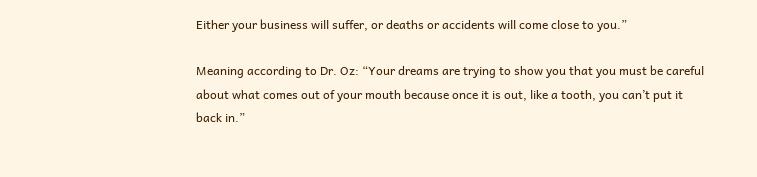Either your business will suffer, or deaths or accidents will come close to you.”

Meaning according to Dr. Oz: “Your dreams are trying to show you that you must be careful about what comes out of your mouth because once it is out, like a tooth, you can’t put it back in.”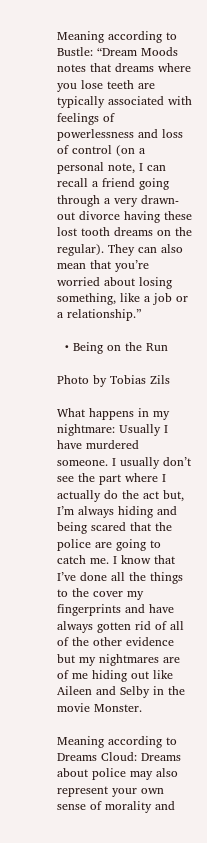Meaning according to Bustle: “Dream Moods notes that dreams where you lose teeth are typically associated with feelings of powerlessness and loss of control (on a personal note, I can recall a friend going through a very drawn-out divorce having these lost tooth dreams on the regular). They can also mean that you’re worried about losing something, like a job or a relationship.”

  • Being on the Run

Photo by Tobias Zils

What happens in my nightmare: Usually I have murdered someone. I usually don’t see the part where I actually do the act but, I’m always hiding and being scared that the police are going to catch me. I know that I’ve done all the things to the cover my fingerprints and have always gotten rid of all of the other evidence but my nightmares are of me hiding out like Aileen and Selby in the movie Monster.

Meaning according to Dreams Cloud: Dreams about police may also represent your own sense of morality and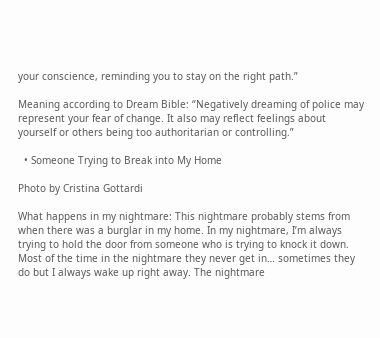your conscience, reminding you to stay on the right path.”

Meaning according to Dream Bible: “Negatively dreaming of police may represent your fear of change. It also may reflect feelings about yourself or others being too authoritarian or controlling.”

  • Someone Trying to Break into My Home

Photo by Cristina Gottardi

What happens in my nightmare: This nightmare probably stems from when there was a burglar in my home. In my nightmare, I’m always trying to hold the door from someone who is trying to knock it down. Most of the time in the nightmare they never get in… sometimes they do but I always wake up right away. The nightmare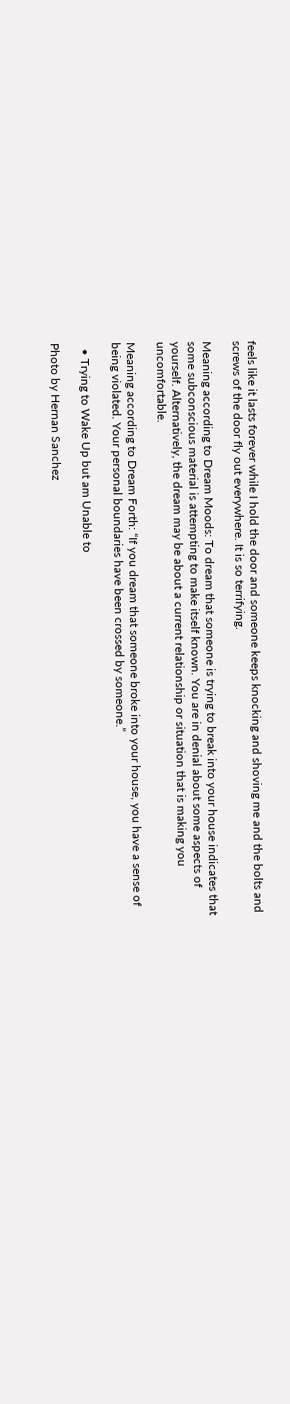feels like it lasts forever while I hold the door and someone keeps knocking and shoving me and the bolts and screws of the door fly out everywhere. It is so terrifying.

Meaning according to Dream Moods: To dream that someone is trying to break into your house indicates that some subconscious material is attempting to make itself known. You are in denial about some aspects of yourself. Alternatively, the dream may be about a current relationship or situation that is making you uncomfortable.

Meaning according to Dream Forth: “If you dream that someone broke into your house, you have a sense of being violated. Your personal boundaries have been crossed by someone.”

  • Trying to Wake Up but am Unable to

Photo by Hernan Sanchez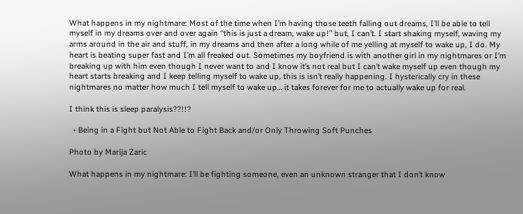What happens in my nightmare: Most of the time when I’m having those teeth falling out dreams, I’ll be able to tell myself in my dreams over and over again “this is just a dream, wake up!” but, I can’t. I start shaking myself, waving my arms around in the air and stuff, in my dreams and then after a long while of me yelling at myself to wake up, I do. My heart is beating super fast and I’m all freaked out. Sometimes my boyfriend is with another girl in my nightmares or I’m breaking up with him even though I never want to and I know it’s not real but I can’t wake myself up even though my heart starts breaking and I keep telling myself to wake up, this is isn’t really happening. I hysterically cry in these nightmares no matter how much I tell myself to wake up… it takes forever for me to actually wake up for real.

I think this is sleep paralysis??!!?

  • Being in a Fight but Not Able to Fight Back and/or Only Throwing Soft Punches

Photo by Marija Zaric

What happens in my nightmare: I’ll be fighting someone, even an unknown stranger that I don’t know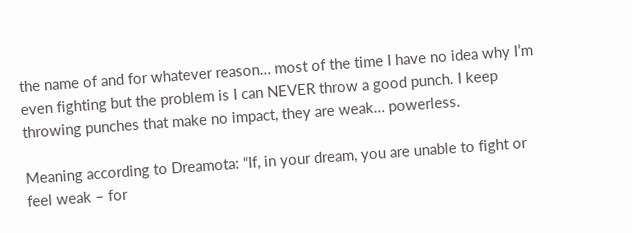the name of and for whatever reason… most of the time I have no idea why I’m even fighting but the problem is I can NEVER throw a good punch. I keep throwing punches that make no impact, they are weak… powerless.

Meaning according to Dreamota: “If, in your dream, you are unable to fight or feel weak – for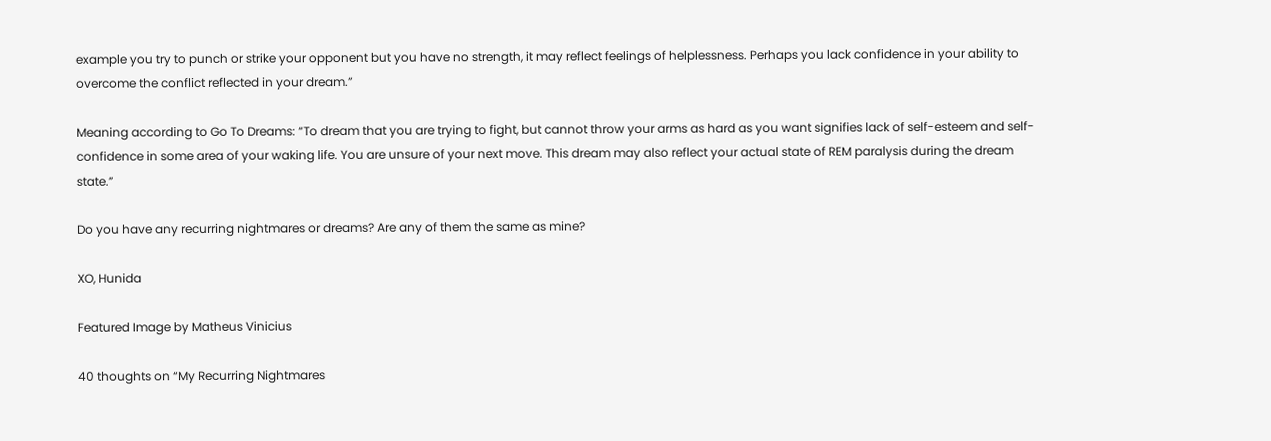example you try to punch or strike your opponent but you have no strength, it may reflect feelings of helplessness. Perhaps you lack confidence in your ability to overcome the conflict reflected in your dream.”

Meaning according to Go To Dreams: “To dream that you are trying to fight, but cannot throw your arms as hard as you want signifies lack of self-esteem and self-confidence in some area of your waking life. You are unsure of your next move. This dream may also reflect your actual state of REM paralysis during the dream state.”

Do you have any recurring nightmares or dreams? Are any of them the same as mine?

XO, Hunida

Featured Image by Matheus Vinicius

40 thoughts on “My Recurring Nightmares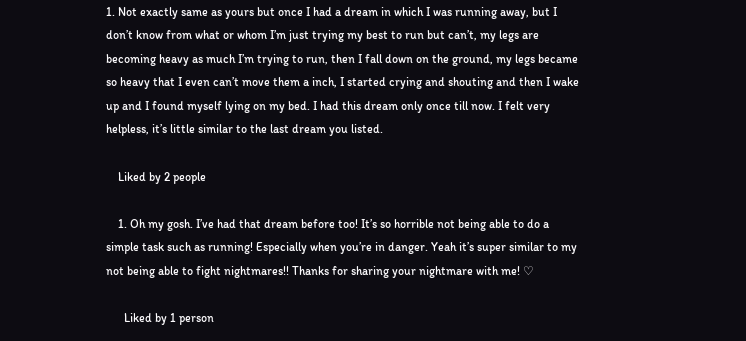1. Not exactly same as yours but once I had a dream in which I was running away, but I don’t know from what or whom I’m just trying my best to run but can’t, my legs are becoming heavy as much I’m trying to run, then I fall down on the ground, my legs became so heavy that I even can’t move them a inch, I started crying and shouting and then I wake up and I found myself lying on my bed. I had this dream only once till now. I felt very helpless, it’s little similar to the last dream you listed.

    Liked by 2 people

    1. Oh my gosh. I’ve had that dream before too! It’s so horrible not being able to do a simple task such as running! Especially when you’re in danger. Yeah it’s super similar to my not being able to fight nightmares!! Thanks for sharing your nightmare with me! ♡

      Liked by 1 person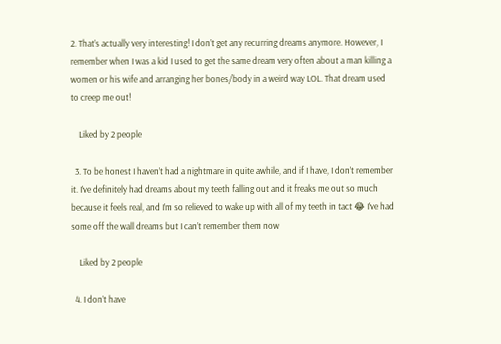2. That’s actually very interesting! I don’t get any recurring dreams anymore. However, I remember when I was a kid I used to get the same dream very often about a man killing a women or his wife and arranging her bones/body in a weird way LOL. That dream used to creep me out!

    Liked by 2 people

  3. To be honest I haven’t had a nightmare in quite awhile, and if I have, I don’t remember it. I’ve definitely had dreams about my teeth falling out and it freaks me out so much because it feels real, and I’m so relieved to wake up with all of my teeth in tact 😂 I’ve had some off the wall dreams but I can’t remember them now

    Liked by 2 people

  4. I don’t have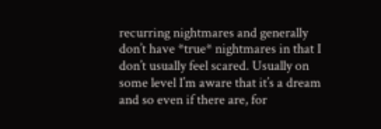recurring nightmares and generally don’t have *true* nightmares in that I don’t usually feel scared. Usually on some level I’m aware that it’s a dream and so even if there are, for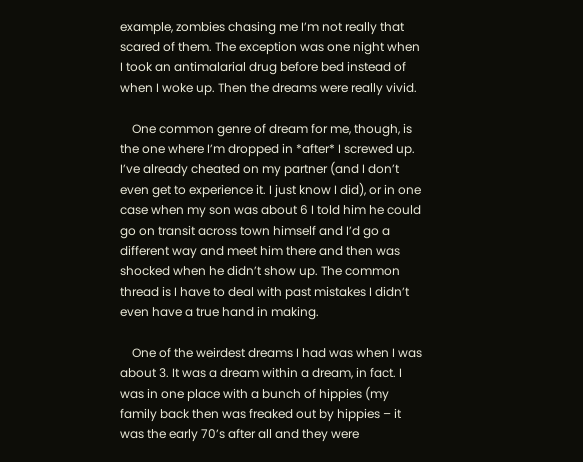example, zombies chasing me I’m not really that scared of them. The exception was one night when I took an antimalarial drug before bed instead of when I woke up. Then the dreams were really vivid.

    One common genre of dream for me, though, is the one where I’m dropped in *after* I screwed up. I’ve already cheated on my partner (and I don’t even get to experience it. I just know I did), or in one case when my son was about 6 I told him he could go on transit across town himself and I’d go a different way and meet him there and then was shocked when he didn’t show up. The common thread is I have to deal with past mistakes I didn’t even have a true hand in making.

    One of the weirdest dreams I had was when I was about 3. It was a dream within a dream, in fact. I was in one place with a bunch of hippies (my family back then was freaked out by hippies – it was the early 70’s after all and they were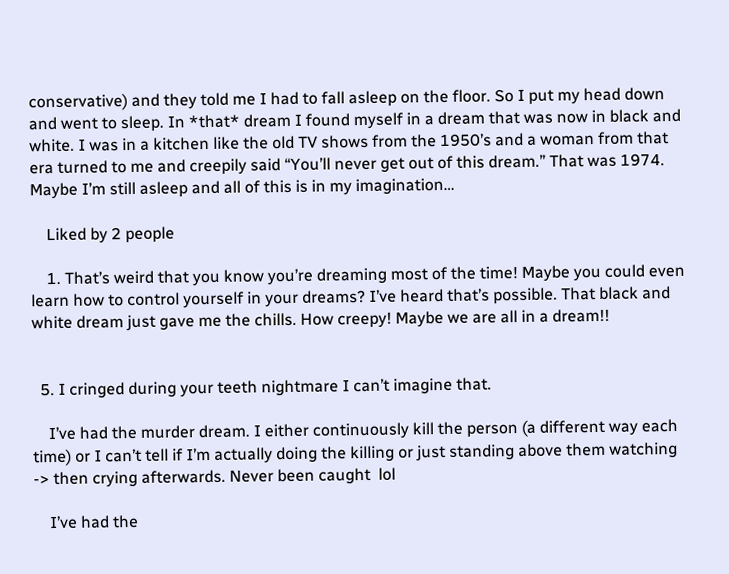conservative) and they told me I had to fall asleep on the floor. So I put my head down and went to sleep. In *that* dream I found myself in a dream that was now in black and white. I was in a kitchen like the old TV shows from the 1950’s and a woman from that era turned to me and creepily said “You’ll never get out of this dream.” That was 1974. Maybe I’m still asleep and all of this is in my imagination…

    Liked by 2 people

    1. That’s weird that you know you’re dreaming most of the time! Maybe you could even learn how to control yourself in your dreams? I’ve heard that’s possible. That black and white dream just gave me the chills. How creepy! Maybe we are all in a dream!!


  5. I cringed during your teeth nightmare I can’t imagine that.

    I’ve had the murder dream. I either continuously kill the person (a different way each time) or I can’t tell if I’m actually doing the killing or just standing above them watching -> then crying afterwards. Never been caught  lol

    I’ve had the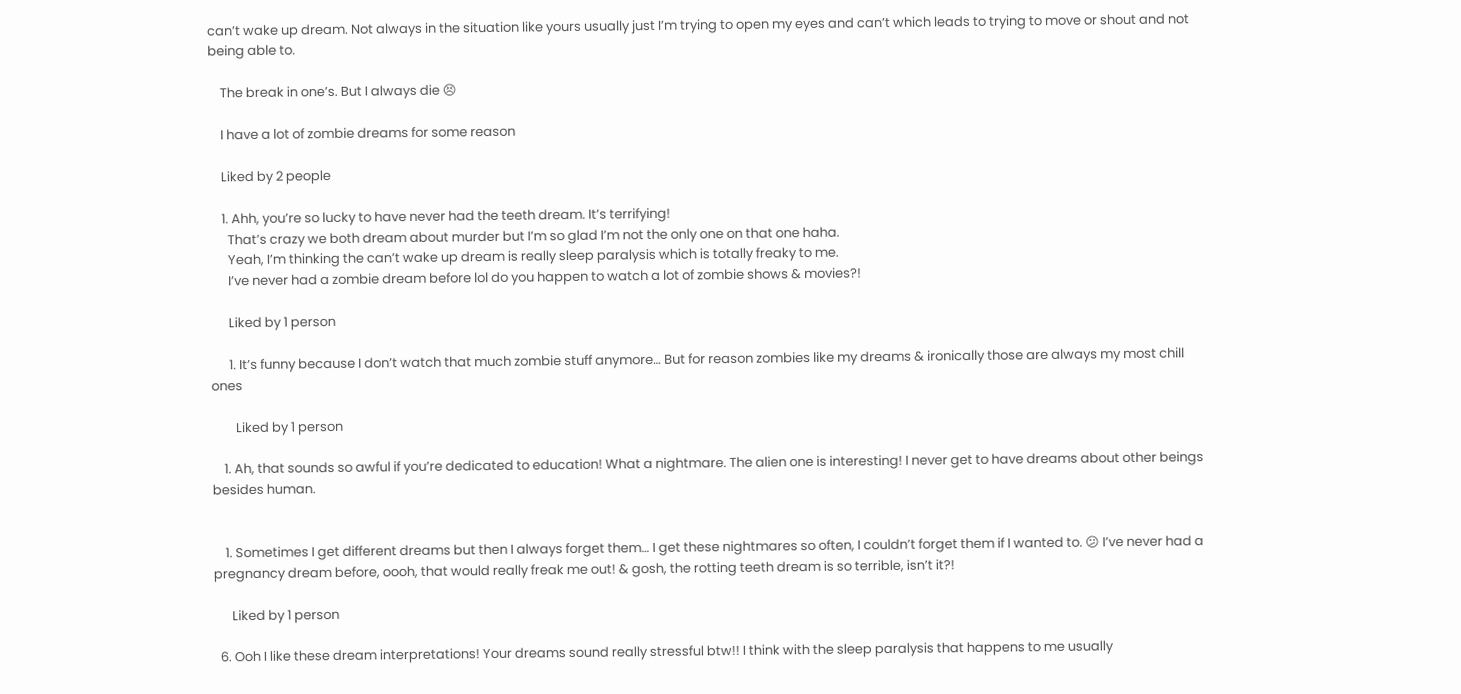can’t wake up dream. Not always in the situation like yours usually just I’m trying to open my eyes and can’t which leads to trying to move or shout and not being able to.

    The break in one’s. But I always die 😣

    I have a lot of zombie dreams for some reason

    Liked by 2 people

    1. Ahh, you’re so lucky to have never had the teeth dream. It’s terrifying!
      That’s crazy we both dream about murder but I’m so glad I’m not the only one on that one haha.
      Yeah, I’m thinking the can’t wake up dream is really sleep paralysis which is totally freaky to me.
      I’ve never had a zombie dream before lol do you happen to watch a lot of zombie shows & movies?!

      Liked by 1 person

      1. It’s funny because I don’t watch that much zombie stuff anymore… But for reason zombies like my dreams & ironically those are always my most chill ones

        Liked by 1 person

    1. Ah, that sounds so awful if you’re dedicated to education! What a nightmare. The alien one is interesting! I never get to have dreams about other beings besides human.


    1. Sometimes I get different dreams but then I always forget them… I get these nightmares so often, I couldn’t forget them if I wanted to. 😕 I’ve never had a pregnancy dream before, oooh, that would really freak me out! & gosh, the rotting teeth dream is so terrible, isn’t it?!

      Liked by 1 person

  6. Ooh I like these dream interpretations! Your dreams sound really stressful btw!! I think with the sleep paralysis that happens to me usually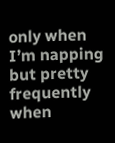only when I’m napping but pretty frequently when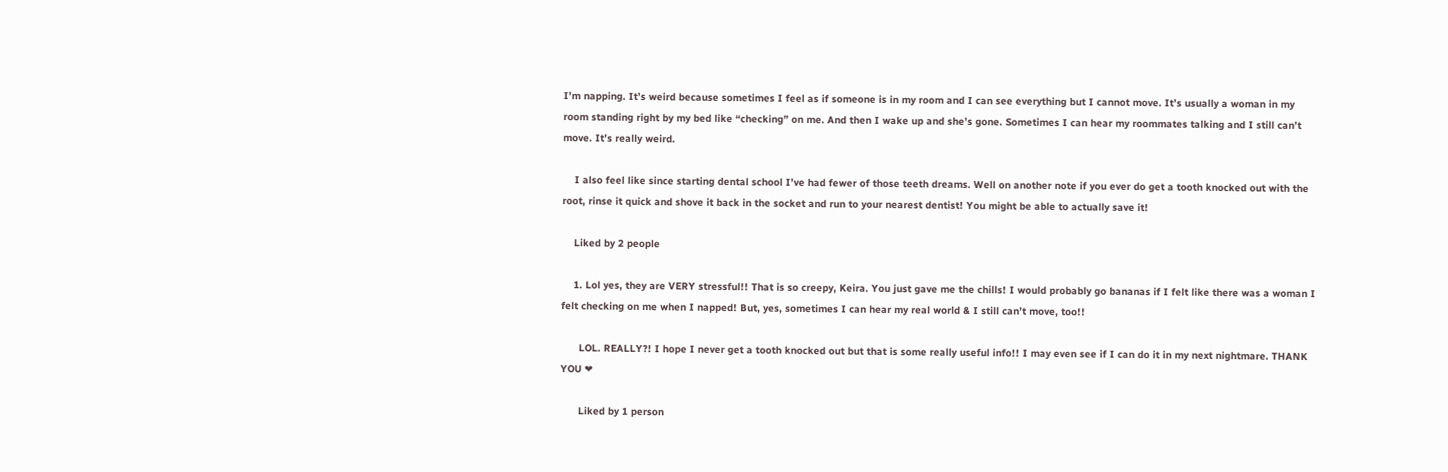I’m napping. It’s weird because sometimes I feel as if someone is in my room and I can see everything but I cannot move. It’s usually a woman in my room standing right by my bed like “checking” on me. And then I wake up and she’s gone. Sometimes I can hear my roommates talking and I still can’t move. It’s really weird.

    I also feel like since starting dental school I’ve had fewer of those teeth dreams. Well on another note if you ever do get a tooth knocked out with the root, rinse it quick and shove it back in the socket and run to your nearest dentist! You might be able to actually save it!

    Liked by 2 people

    1. Lol yes, they are VERY stressful!! That is so creepy, Keira. You just gave me the chills! I would probably go bananas if I felt like there was a woman I felt checking on me when I napped! But, yes, sometimes I can hear my real world & I still can’t move, too!!

      LOL. REALLY?! I hope I never get a tooth knocked out but that is some really useful info!! I may even see if I can do it in my next nightmare. THANK YOU ❤

      Liked by 1 person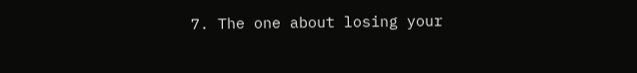7. The one about losing your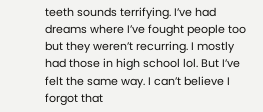teeth sounds terrifying. I’ve had dreams where I’ve fought people too but they weren’t recurring. I mostly had those in high school lol. But I’ve felt the same way. I can’t believe I forgot that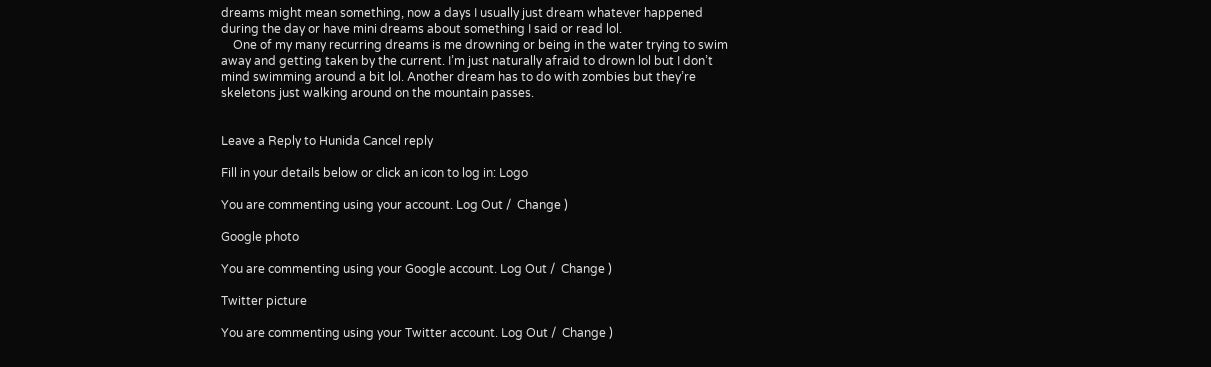dreams might mean something, now a days I usually just dream whatever happened during the day or have mini dreams about something I said or read lol.
    One of my many recurring dreams is me drowning or being in the water trying to swim away and getting taken by the current. I’m just naturally afraid to drown lol but I don’t mind swimming around a bit lol. Another dream has to do with zombies but they’re skeletons just walking around on the mountain passes.


Leave a Reply to Hunida Cancel reply

Fill in your details below or click an icon to log in: Logo

You are commenting using your account. Log Out /  Change )

Google photo

You are commenting using your Google account. Log Out /  Change )

Twitter picture

You are commenting using your Twitter account. Log Out /  Change )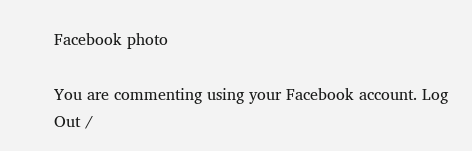Facebook photo

You are commenting using your Facebook account. Log Out /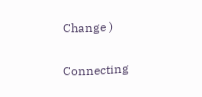Change )

Connecting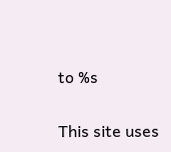to %s

This site uses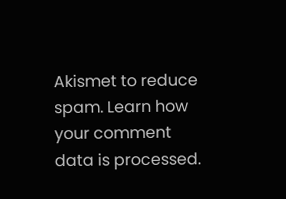Akismet to reduce spam. Learn how your comment data is processed.